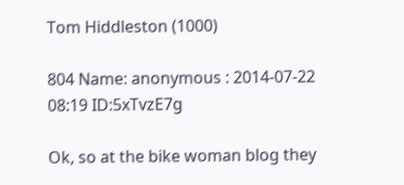Tom Hiddleston (1000)

804 Name: anonymous : 2014-07-22 08:19 ID:5xTvzE7g

Ok, so at the bike woman blog they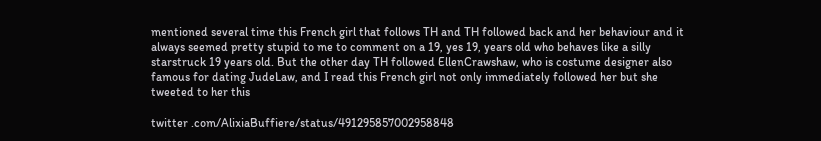mentioned several time this French girl that follows TH and TH followed back and her behaviour and it always seemed pretty stupid to me to comment on a 19, yes 19, years old who behaves like a silly starstruck 19 years old. But the other day TH followed EllenCrawshaw, who is costume designer also famous for dating JudeLaw, and I read this French girl not only immediately followed her but she tweeted to her this

twitter .com/AlixiaBuffiere/status/491295857002958848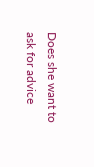Does she want to ask for advice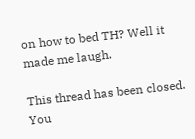on how to bed TH? Well it made me laugh.

This thread has been closed. You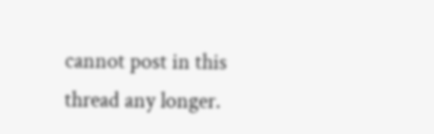cannot post in this thread any longer.